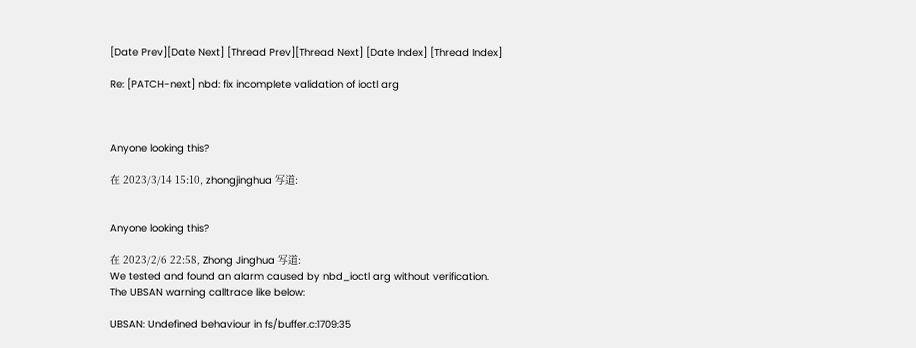[Date Prev][Date Next] [Thread Prev][Thread Next] [Date Index] [Thread Index]

Re: [PATCH-next] nbd: fix incomplete validation of ioctl arg



Anyone looking this?

在 2023/3/14 15:10, zhongjinghua 写道:


Anyone looking this?

在 2023/2/6 22:58, Zhong Jinghua 写道:
We tested and found an alarm caused by nbd_ioctl arg without verification.
The UBSAN warning calltrace like below:

UBSAN: Undefined behaviour in fs/buffer.c:1709:35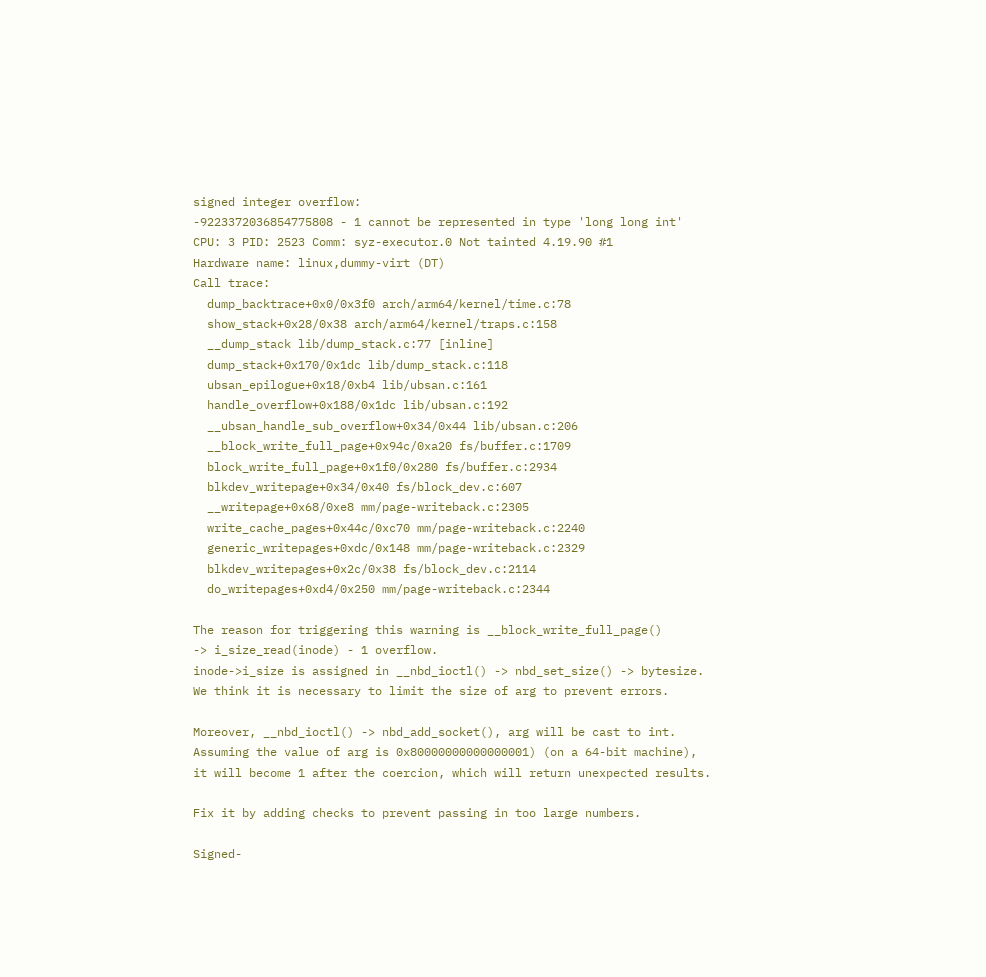signed integer overflow:
-9223372036854775808 - 1 cannot be represented in type 'long long int'
CPU: 3 PID: 2523 Comm: syz-executor.0 Not tainted 4.19.90 #1
Hardware name: linux,dummy-virt (DT)
Call trace:
  dump_backtrace+0x0/0x3f0 arch/arm64/kernel/time.c:78
  show_stack+0x28/0x38 arch/arm64/kernel/traps.c:158
  __dump_stack lib/dump_stack.c:77 [inline]
  dump_stack+0x170/0x1dc lib/dump_stack.c:118
  ubsan_epilogue+0x18/0xb4 lib/ubsan.c:161
  handle_overflow+0x188/0x1dc lib/ubsan.c:192
  __ubsan_handle_sub_overflow+0x34/0x44 lib/ubsan.c:206
  __block_write_full_page+0x94c/0xa20 fs/buffer.c:1709
  block_write_full_page+0x1f0/0x280 fs/buffer.c:2934
  blkdev_writepage+0x34/0x40 fs/block_dev.c:607
  __writepage+0x68/0xe8 mm/page-writeback.c:2305
  write_cache_pages+0x44c/0xc70 mm/page-writeback.c:2240
  generic_writepages+0xdc/0x148 mm/page-writeback.c:2329
  blkdev_writepages+0x2c/0x38 fs/block_dev.c:2114
  do_writepages+0xd4/0x250 mm/page-writeback.c:2344

The reason for triggering this warning is __block_write_full_page()
-> i_size_read(inode) - 1 overflow.
inode->i_size is assigned in __nbd_ioctl() -> nbd_set_size() -> bytesize.
We think it is necessary to limit the size of arg to prevent errors.

Moreover, __nbd_ioctl() -> nbd_add_socket(), arg will be cast to int.
Assuming the value of arg is 0x80000000000000001) (on a 64-bit machine),
it will become 1 after the coercion, which will return unexpected results.

Fix it by adding checks to prevent passing in too large numbers.

Signed-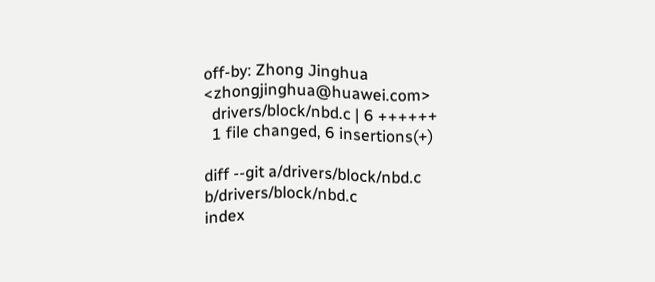off-by: Zhong Jinghua <zhongjinghua@huawei.com>
  drivers/block/nbd.c | 6 ++++++
  1 file changed, 6 insertions(+)

diff --git a/drivers/block/nbd.c b/drivers/block/nbd.c
index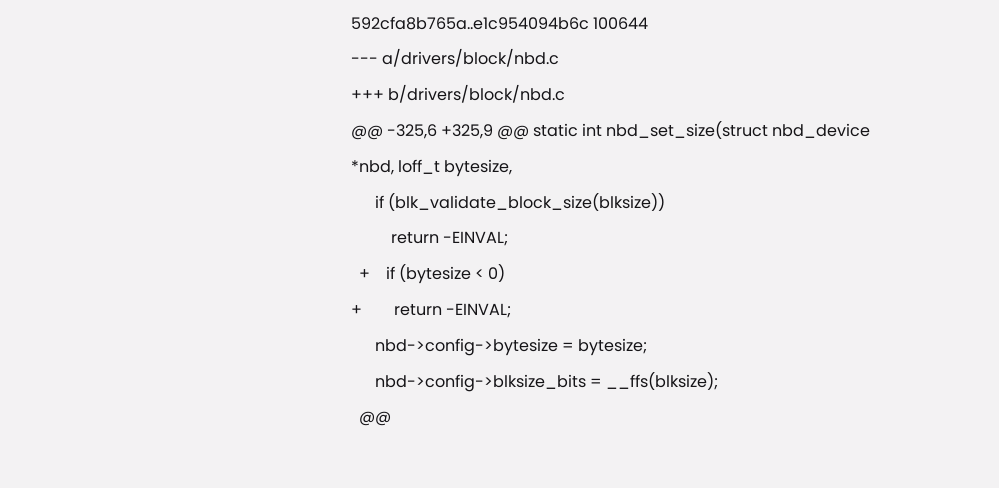592cfa8b765a..e1c954094b6c 100644
--- a/drivers/block/nbd.c
+++ b/drivers/block/nbd.c
@@ -325,6 +325,9 @@ static int nbd_set_size(struct nbd_device *nbd, loff_t bytesize,
      if (blk_validate_block_size(blksize))
          return -EINVAL;
  +    if (bytesize < 0)
+        return -EINVAL;
      nbd->config->bytesize = bytesize;
      nbd->config->blksize_bits = __ffs(blksize);
  @@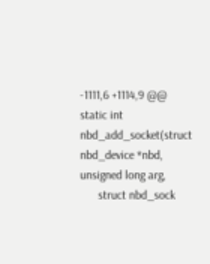-1111,6 +1114,9 @@ static int nbd_add_socket(struct nbd_device *nbd, unsigned long arg,
      struct nbd_sock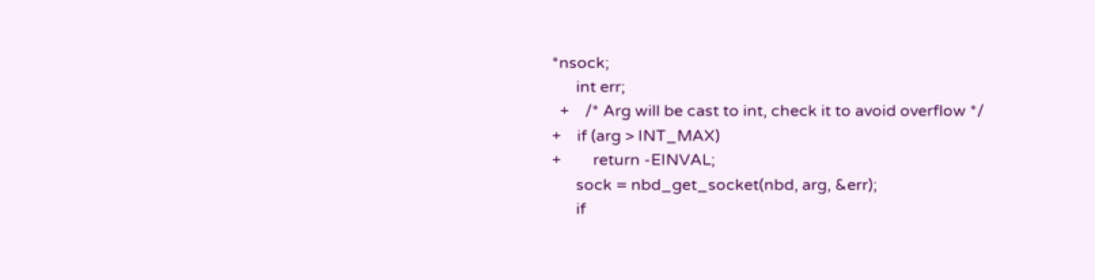*nsock;
      int err;
  +    /* Arg will be cast to int, check it to avoid overflow */
+    if (arg > INT_MAX)
+        return -EINVAL;
      sock = nbd_get_socket(nbd, arg, &err);
      if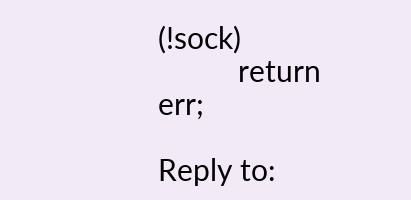(!sock)
          return err;

Reply to: